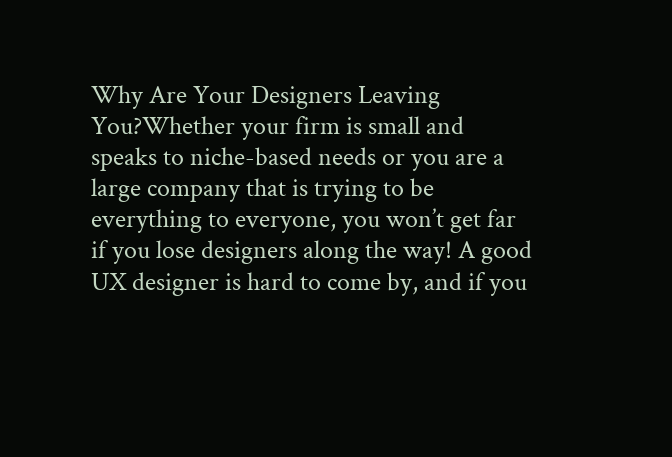Why Are Your Designers Leaving You?Whether your firm is small and speaks to niche-based needs or you are a large company that is trying to be everything to everyone, you won’t get far if you lose designers along the way! A good UX designer is hard to come by, and if you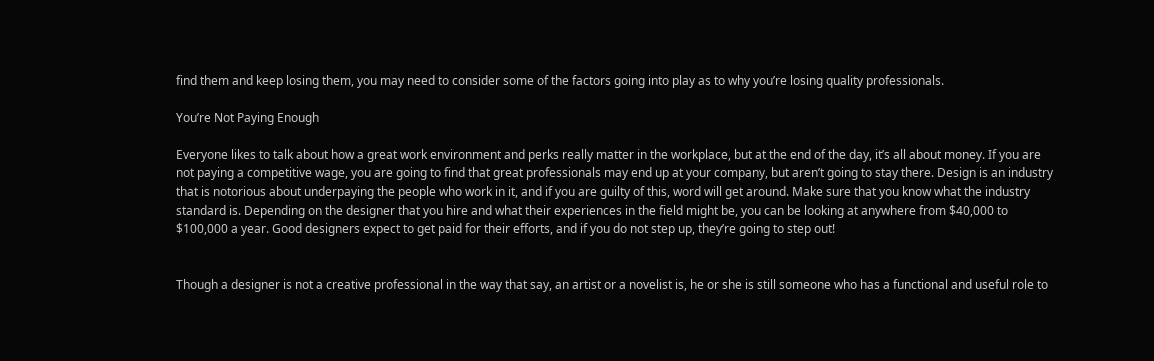find them and keep losing them, you may need to consider some of the factors going into play as to why you’re losing quality professionals.

You’re Not Paying Enough

Everyone likes to talk about how a great work environment and perks really matter in the workplace, but at the end of the day, it’s all about money. If you are not paying a competitive wage, you are going to find that great professionals may end up at your company, but aren’t going to stay there. Design is an industry that is notorious about underpaying the people who work in it, and if you are guilty of this, word will get around. Make sure that you know what the industry standard is. Depending on the designer that you hire and what their experiences in the field might be, you can be looking at anywhere from $40,000 to $100,000 a year. Good designers expect to get paid for their efforts, and if you do not step up, they’re going to step out!


Though a designer is not a creative professional in the way that say, an artist or a novelist is, he or she is still someone who has a functional and useful role to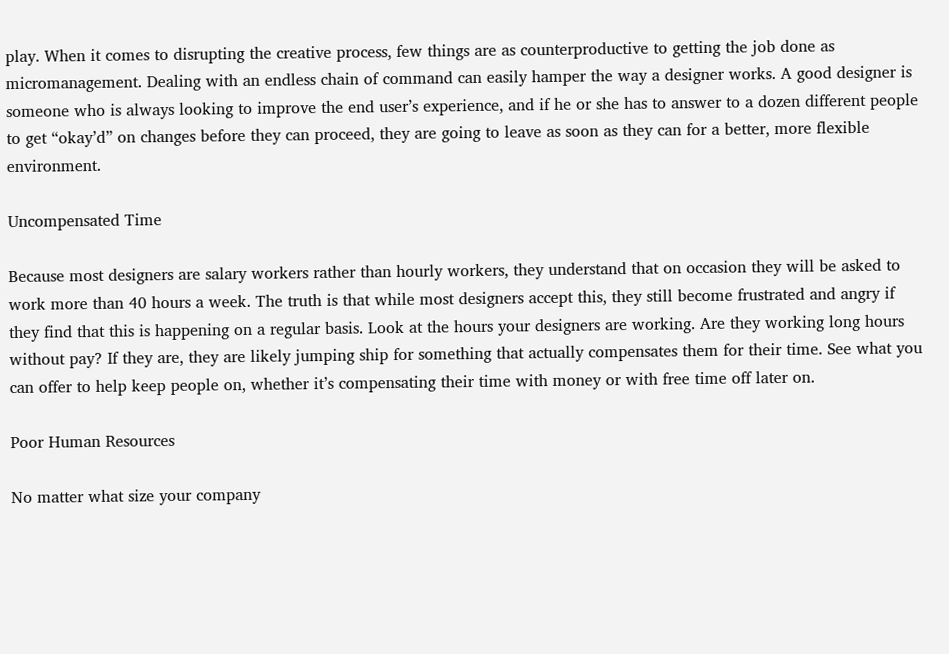play. When it comes to disrupting the creative process, few things are as counterproductive to getting the job done as micromanagement. Dealing with an endless chain of command can easily hamper the way a designer works. A good designer is someone who is always looking to improve the end user’s experience, and if he or she has to answer to a dozen different people to get “okay’d” on changes before they can proceed, they are going to leave as soon as they can for a better, more flexible environment.

Uncompensated Time

Because most designers are salary workers rather than hourly workers, they understand that on occasion they will be asked to work more than 40 hours a week. The truth is that while most designers accept this, they still become frustrated and angry if they find that this is happening on a regular basis. Look at the hours your designers are working. Are they working long hours without pay? If they are, they are likely jumping ship for something that actually compensates them for their time. See what you can offer to help keep people on, whether it’s compensating their time with money or with free time off later on.

Poor Human Resources

No matter what size your company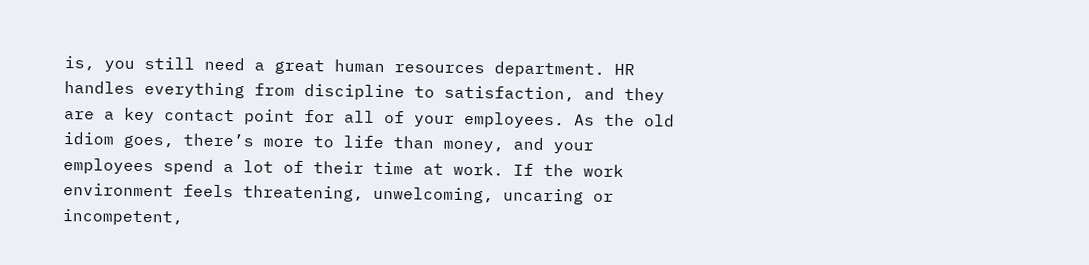is, you still need a great human resources department. HR handles everything from discipline to satisfaction, and they are a key contact point for all of your employees. As the old idiom goes, there’s more to life than money, and your employees spend a lot of their time at work. If the work environment feels threatening, unwelcoming, uncaring or incompetent,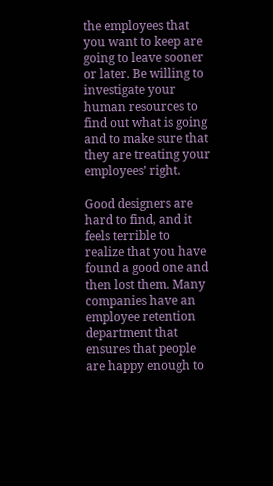the employees that you want to keep are going to leave sooner or later. Be willing to investigate your human resources to find out what is going and to make sure that they are treating your employees’ right.

Good designers are hard to find, and it feels terrible to realize that you have found a good one and then lost them. Many companies have an employee retention department that ensures that people are happy enough to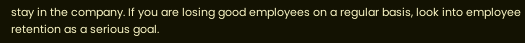stay in the company. If you are losing good employees on a regular basis, look into employee retention as a serious goal.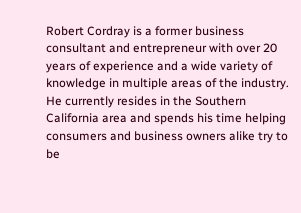Robert Cordray is a former business consultant and entrepreneur with over 20 years of experience and a wide variety of knowledge in multiple areas of the industry. He currently resides in the Southern California area and spends his time helping consumers and business owners alike try to be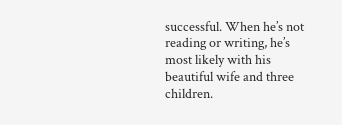successful. When he’s not reading or writing, he’s most likely with his beautiful wife and three children.